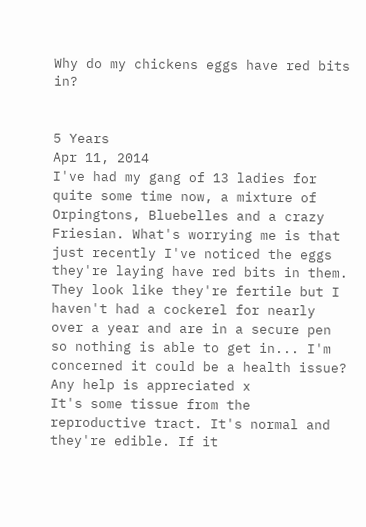Why do my chickens eggs have red bits in?


5 Years
Apr 11, 2014
I've had my gang of 13 ladies for quite some time now, a mixture of Orpingtons, Bluebelles and a crazy Friesian. What's worrying me is that just recently I've noticed the eggs they're laying have red bits in them. They look like they're fertile but I haven't had a cockerel for nearly over a year and are in a secure pen so nothing is able to get in... I'm concerned it could be a health issue? Any help is appreciated x
It's some tissue from the reproductive tract. It's normal and they're edible. If it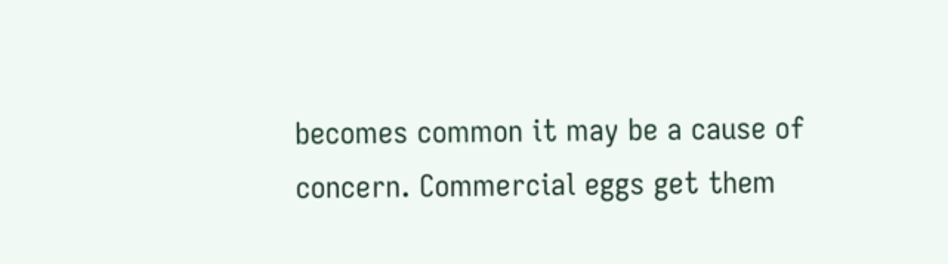becomes common it may be a cause of concern. Commercial eggs get them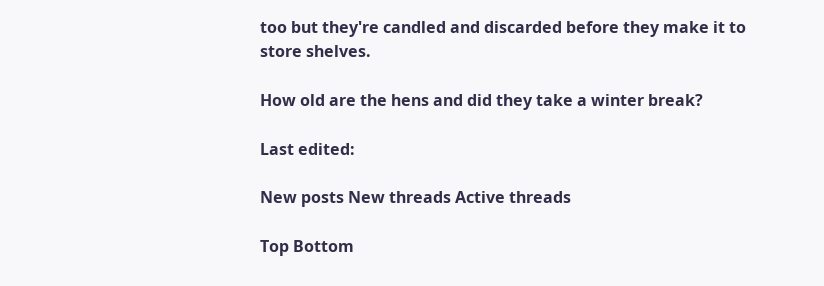too but they're candled and discarded before they make it to store shelves.

How old are the hens and did they take a winter break?

Last edited:

New posts New threads Active threads

Top Bottom